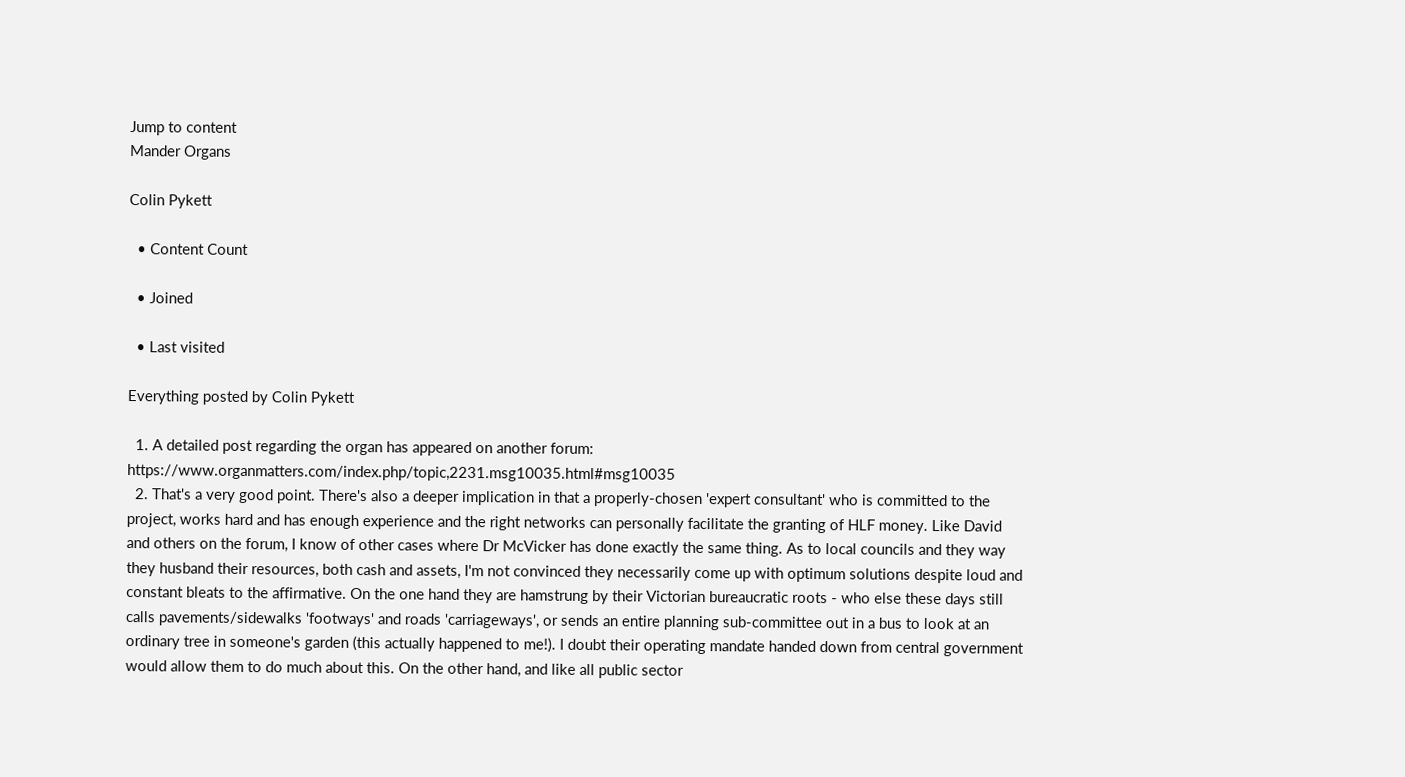Jump to content
Mander Organs

Colin Pykett

  • Content Count

  • Joined

  • Last visited

Everything posted by Colin Pykett

  1. A detailed post regarding the organ has appeared on another forum: https://www.organmatters.com/index.php/topic,2231.msg10035.html#msg10035
  2. That's a very good point. There's also a deeper implication in that a properly-chosen 'expert consultant' who is committed to the project, works hard and has enough experience and the right networks can personally facilitate the granting of HLF money. Like David and others on the forum, I know of other cases where Dr McVicker has done exactly the same thing. As to local councils and they way they husband their resources, both cash and assets, I'm not convinced they necessarily come up with optimum solutions despite loud and constant bleats to the affirmative. On the one hand they are hamstrung by their Victorian bureaucratic roots - who else these days still calls pavements/sidewalks 'footways' and roads 'carriageways', or sends an entire planning sub-committee out in a bus to look at an ordinary tree in someone's garden (this actually happened to me!). I doubt their operating mandate handed down from central government would allow them to do much about this. On the other hand, and like all public sector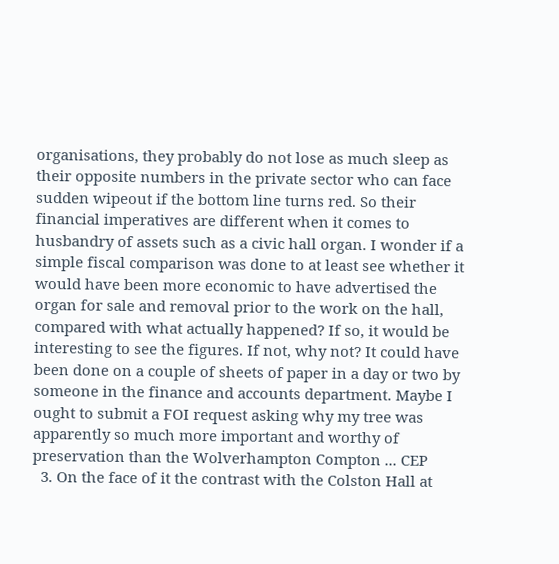organisations, they probably do not lose as much sleep as their opposite numbers in the private sector who can face sudden wipeout if the bottom line turns red. So their financial imperatives are different when it comes to husbandry of assets such as a civic hall organ. I wonder if a simple fiscal comparison was done to at least see whether it would have been more economic to have advertised the organ for sale and removal prior to the work on the hall, compared with what actually happened? If so, it would be interesting to see the figures. If not, why not? It could have been done on a couple of sheets of paper in a day or two by someone in the finance and accounts department. Maybe I ought to submit a FOI request asking why my tree was apparently so much more important and worthy of preservation than the Wolverhampton Compton ... CEP
  3. On the face of it the contrast with the Colston Hall at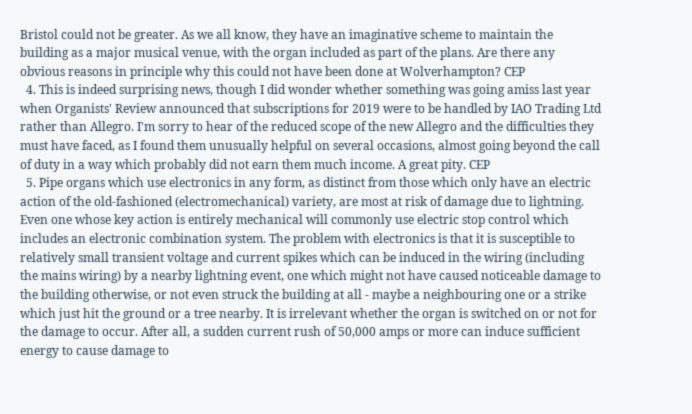Bristol could not be greater. As we all know, they have an imaginative scheme to maintain the building as a major musical venue, with the organ included as part of the plans. Are there any obvious reasons in principle why this could not have been done at Wolverhampton? CEP
  4. This is indeed surprising news, though I did wonder whether something was going amiss last year when Organists' Review announced that subscriptions for 2019 were to be handled by IAO Trading Ltd rather than Allegro. I'm sorry to hear of the reduced scope of the new Allegro and the difficulties they must have faced, as I found them unusually helpful on several occasions, almost going beyond the call of duty in a way which probably did not earn them much income. A great pity. CEP
  5. Pipe organs which use electronics in any form, as distinct from those which only have an electric action of the old-fashioned (electromechanical) variety, are most at risk of damage due to lightning. Even one whose key action is entirely mechanical will commonly use electric stop control which includes an electronic combination system. The problem with electronics is that it is susceptible to relatively small transient voltage and current spikes which can be induced in the wiring (including the mains wiring) by a nearby lightning event, one which might not have caused noticeable damage to the building otherwise, or not even struck the building at all - maybe a neighbouring one or a strike which just hit the ground or a tree nearby. It is irrelevant whether the organ is switched on or not for the damage to occur. After all, a sudden current rush of 50,000 amps or more can induce sufficient energy to cause damage to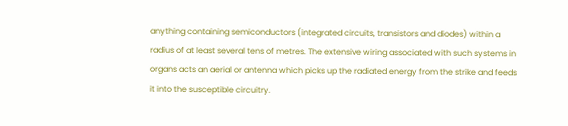anything containing semiconductors (integrated circuits, transistors and diodes) within a radius of at least several tens of metres. The extensive wiring associated with such systems in organs acts an aerial or antenna which picks up the radiated energy from the strike and feeds it into the susceptible circuitry.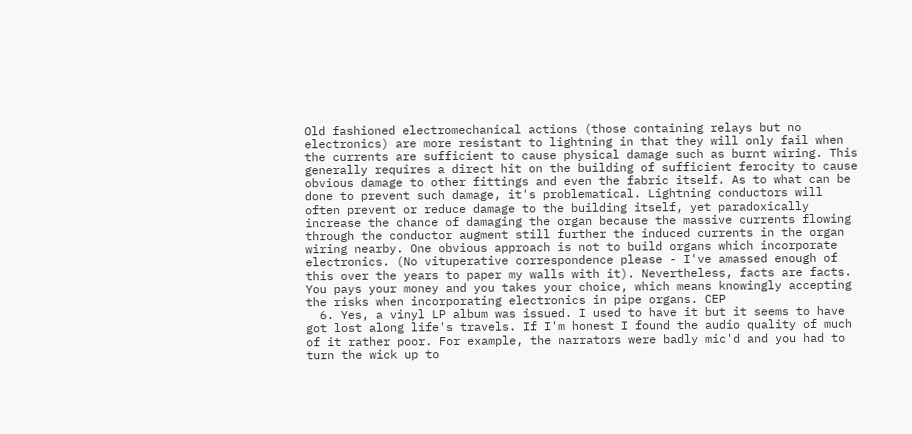Old fashioned electromechanical actions (those containing relays but no electronics) are more resistant to lightning in that they will only fail when the currents are sufficient to cause physical damage such as burnt wiring. This generally requires a direct hit on the building of sufficient ferocity to cause obvious damage to other fittings and even the fabric itself. As to what can be done to prevent such damage, it's problematical. Lightning conductors will often prevent or reduce damage to the building itself, yet paradoxically increase the chance of damaging the organ because the massive currents flowing through the conductor augment still further the induced currents in the organ wiring nearby. One obvious approach is not to build organs which incorporate electronics. (No vituperative correspondence please - I've amassed enough of this over the years to paper my walls with it). Nevertheless, facts are facts. You pays your money and you takes your choice, which means knowingly accepting the risks when incorporating electronics in pipe organs. CEP
  6. Yes, a vinyl LP album was issued. I used to have it but it seems to have got lost along life's travels. If I'm honest I found the audio quality of much of it rather poor. For example, the narrators were badly mic'd and you had to turn the wick up to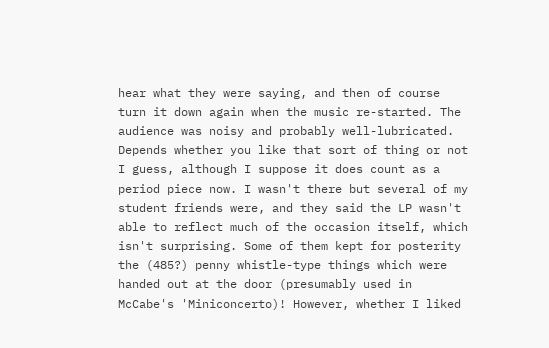hear what they were saying, and then of course turn it down again when the music re-started. The audience was noisy and probably well-lubricated. Depends whether you like that sort of thing or not I guess, although I suppose it does count as a period piece now. I wasn't there but several of my student friends were, and they said the LP wasn't able to reflect much of the occasion itself, which isn't surprising. Some of them kept for posterity the (485?) penny whistle-type things which were handed out at the door (presumably used in McCabe's 'Miniconcerto)! However, whether I liked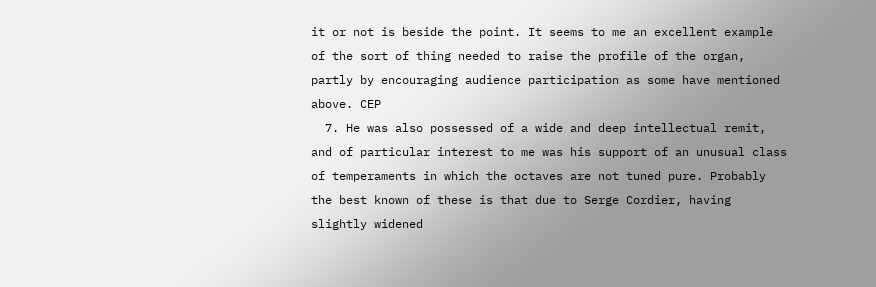it or not is beside the point. It seems to me an excellent example of the sort of thing needed to raise the profile of the organ, partly by encouraging audience participation as some have mentioned above. CEP
  7. He was also possessed of a wide and deep intellectual remit, and of particular interest to me was his support of an unusual class of temperaments in which the octaves are not tuned pure. Probably the best known of these is that due to Serge Cordier, having slightly widened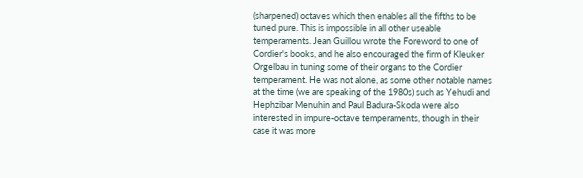(sharpened) octaves which then enables all the fifths to be tuned pure. This is impossible in all other useable temperaments. Jean Guillou wrote the Foreword to one of Cordier's books, and he also encouraged the firm of Kleuker Orgelbau in tuning some of their organs to the Cordier temperament. He was not alone, as some other notable names at the time (we are speaking of the 1980s) such as Yehudi and Hephzibar Menuhin and Paul Badura-Skoda were also interested in impure-octave temperaments, though in their case it was more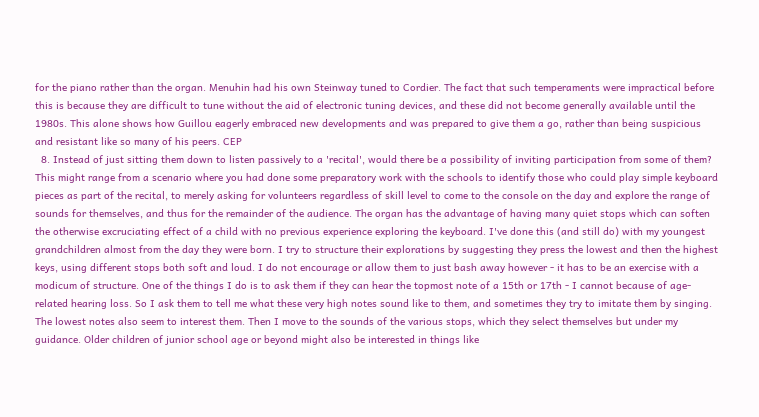for the piano rather than the organ. Menuhin had his own Steinway tuned to Cordier. The fact that such temperaments were impractical before this is because they are difficult to tune without the aid of electronic tuning devices, and these did not become generally available until the 1980s. This alone shows how Guillou eagerly embraced new developments and was prepared to give them a go, rather than being suspicious and resistant like so many of his peers. CEP
  8. Instead of just sitting them down to listen passively to a 'recital', would there be a possibility of inviting participation from some of them? This might range from a scenario where you had done some preparatory work with the schools to identify those who could play simple keyboard pieces as part of the recital, to merely asking for volunteers regardless of skill level to come to the console on the day and explore the range of sounds for themselves, and thus for the remainder of the audience. The organ has the advantage of having many quiet stops which can soften the otherwise excruciating effect of a child with no previous experience exploring the keyboard. I've done this (and still do) with my youngest grandchildren almost from the day they were born. I try to structure their explorations by suggesting they press the lowest and then the highest keys, using different stops both soft and loud. I do not encourage or allow them to just bash away however - it has to be an exercise with a modicum of structure. One of the things I do is to ask them if they can hear the topmost note of a 15th or 17th - I cannot because of age-related hearing loss. So I ask them to tell me what these very high notes sound like to them, and sometimes they try to imitate them by singing. The lowest notes also seem to interest them. Then I move to the sounds of the various stops, which they select themselves but under my guidance. Older children of junior school age or beyond might also be interested in things like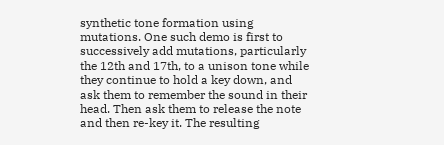synthetic tone formation using mutations. One such demo is first to successively add mutations, particularly the 12th and 17th, to a unison tone while they continue to hold a key down, and ask them to remember the sound in their head. Then ask them to release the note and then re-key it. The resulting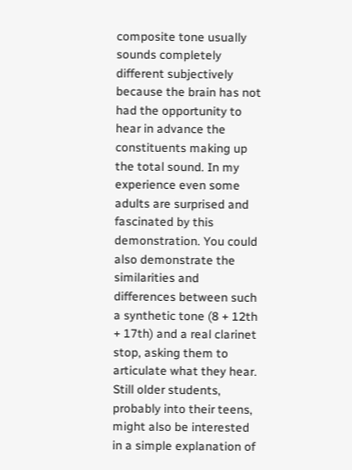composite tone usually sounds completely different subjectively because the brain has not had the opportunity to hear in advance the constituents making up the total sound. In my experience even some adults are surprised and fascinated by this demonstration. You could also demonstrate the similarities and differences between such a synthetic tone (8 + 12th + 17th) and a real clarinet stop, asking them to articulate what they hear. Still older students, probably into their teens, might also be interested in a simple explanation of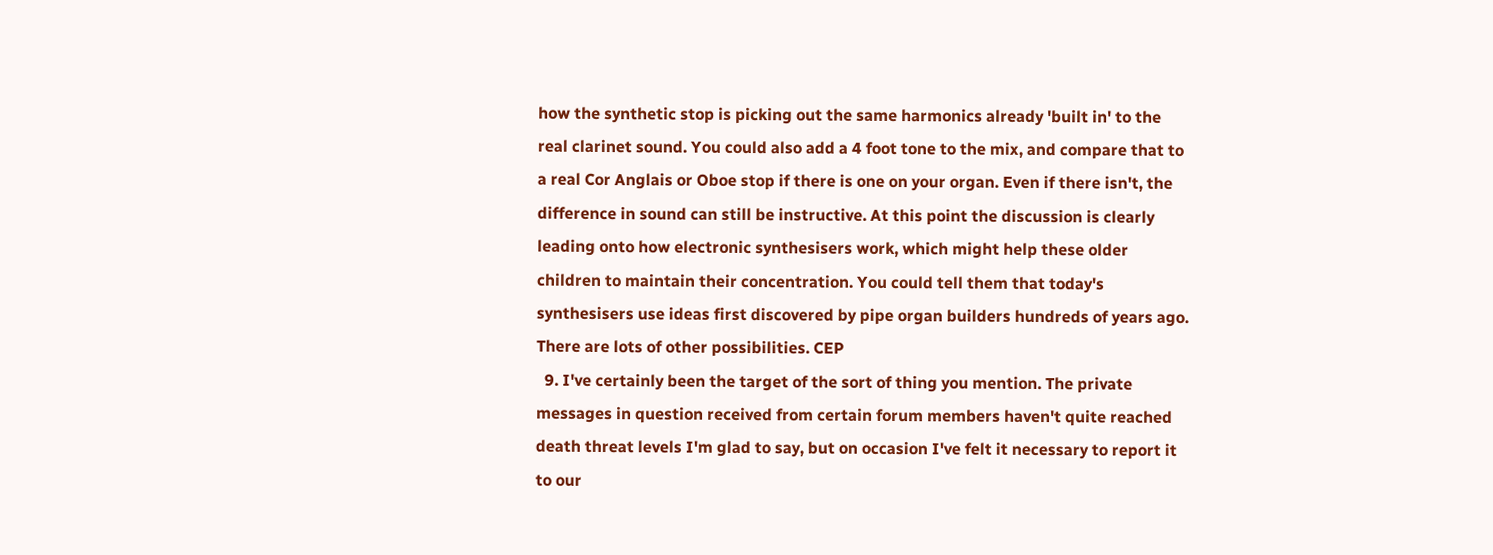how the synthetic stop is picking out the same harmonics already 'built in' to the real clarinet sound. You could also add a 4 foot tone to the mix, and compare that to a real Cor Anglais or Oboe stop if there is one on your organ. Even if there isn't, the difference in sound can still be instructive. At this point the discussion is clearly leading onto how electronic synthesisers work, which might help these older children to maintain their concentration. You could tell them that today's synthesisers use ideas first discovered by pipe organ builders hundreds of years ago. There are lots of other possibilities. CEP
  9. I've certainly been the target of the sort of thing you mention. The private messages in question received from certain forum members haven't quite reached death threat levels I'm glad to say, but on occasion I've felt it necessary to report it to our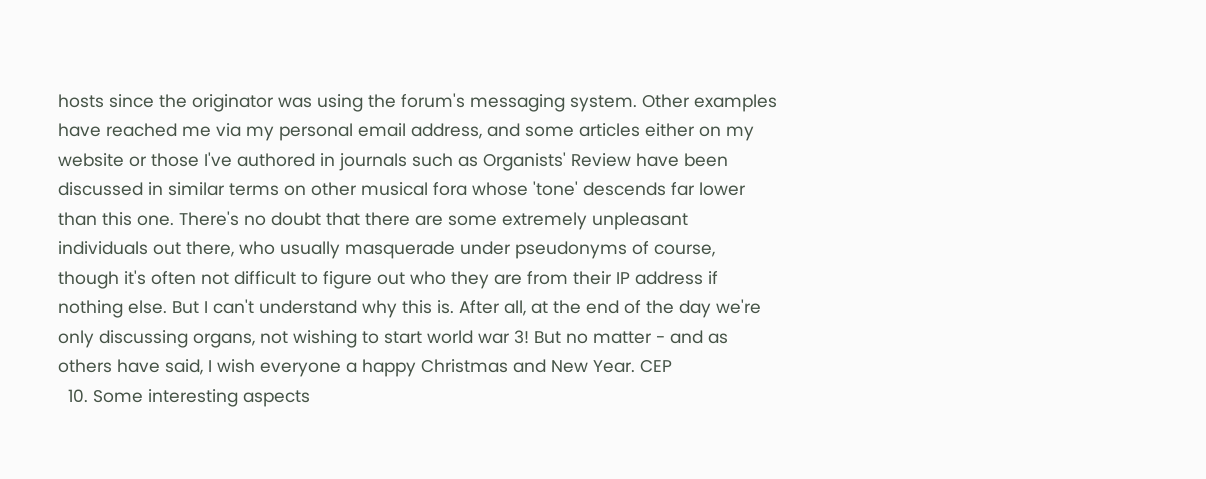hosts since the originator was using the forum's messaging system. Other examples have reached me via my personal email address, and some articles either on my website or those I've authored in journals such as Organists' Review have been discussed in similar terms on other musical fora whose 'tone' descends far lower than this one. There's no doubt that there are some extremely unpleasant individuals out there, who usually masquerade under pseudonyms of course, though it's often not difficult to figure out who they are from their IP address if nothing else. But I can't understand why this is. After all, at the end of the day we're only discussing organs, not wishing to start world war 3! But no matter - and as others have said, I wish everyone a happy Christmas and New Year. CEP
  10. Some interesting aspects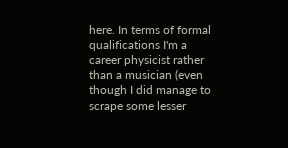here. In terms of formal qualifications I'm a career physicist rather than a musician (even though I did manage to scrape some lesser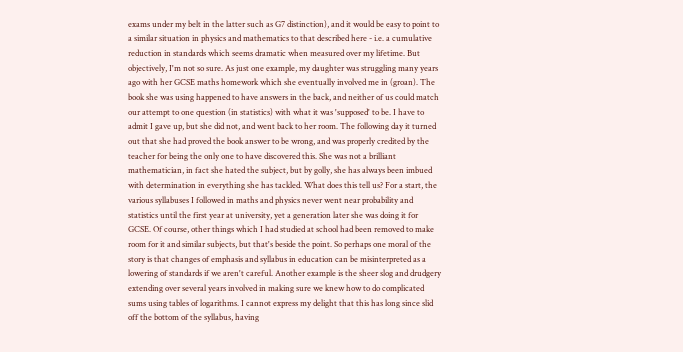exams under my belt in the latter such as G7 distinction), and it would be easy to point to a similar situation in physics and mathematics to that described here - i.e. a cumulative reduction in standards which seems dramatic when measured over my lifetime. But objectively, I'm not so sure. As just one example, my daughter was struggling many years ago with her GCSE maths homework which she eventually involved me in (groan). The book she was using happened to have answers in the back, and neither of us could match our attempt to one question (in statistics) with what it was 'supposed' to be. I have to admit I gave up, but she did not, and went back to her room. The following day it turned out that she had proved the book answer to be wrong, and was properly credited by the teacher for being the only one to have discovered this. She was not a brilliant mathematician, in fact she hated the subject, but by golly, she has always been imbued with determination in everything she has tackled. What does this tell us? For a start, the various syllabuses I followed in maths and physics never went near probability and statistics until the first year at university, yet a generation later she was doing it for GCSE. Of course, other things which I had studied at school had been removed to make room for it and similar subjects, but that's beside the point. So perhaps one moral of the story is that changes of emphasis and syllabus in education can be misinterpreted as a lowering of standards if we aren't careful. Another example is the sheer slog and drudgery extending over several years involved in making sure we knew how to do complicated sums using tables of logarithms. I cannot express my delight that this has long since slid off the bottom of the syllabus, having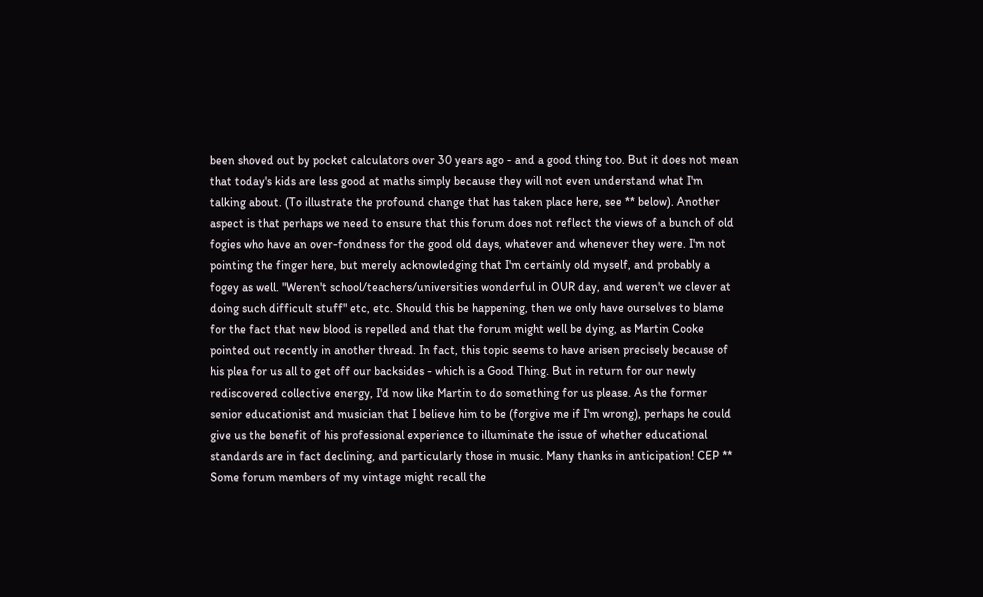been shoved out by pocket calculators over 30 years ago - and a good thing too. But it does not mean that today's kids are less good at maths simply because they will not even understand what I'm talking about. (To illustrate the profound change that has taken place here, see ** below). Another aspect is that perhaps we need to ensure that this forum does not reflect the views of a bunch of old fogies who have an over-fondness for the good old days, whatever and whenever they were. I'm not pointing the finger here, but merely acknowledging that I'm certainly old myself, and probably a fogey as well. "Weren't school/teachers/universities wonderful in OUR day, and weren't we clever at doing such difficult stuff" etc, etc. Should this be happening, then we only have ourselves to blame for the fact that new blood is repelled and that the forum might well be dying, as Martin Cooke pointed out recently in another thread. In fact, this topic seems to have arisen precisely because of his plea for us all to get off our backsides - which is a Good Thing. But in return for our newly rediscovered collective energy, I'd now like Martin to do something for us please. As the former senior educationist and musician that I believe him to be (forgive me if I'm wrong), perhaps he could give us the benefit of his professional experience to illuminate the issue of whether educational standards are in fact declining, and particularly those in music. Many thanks in anticipation! CEP ** Some forum members of my vintage might recall the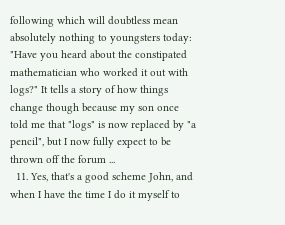following which will doubtless mean absolutely nothing to youngsters today: "Have you heard about the constipated mathematician who worked it out with logs?" It tells a story of how things change though because my son once told me that "logs" is now replaced by "a pencil", but I now fully expect to be thrown off the forum ...
  11. Yes, that's a good scheme John, and when I have the time I do it myself to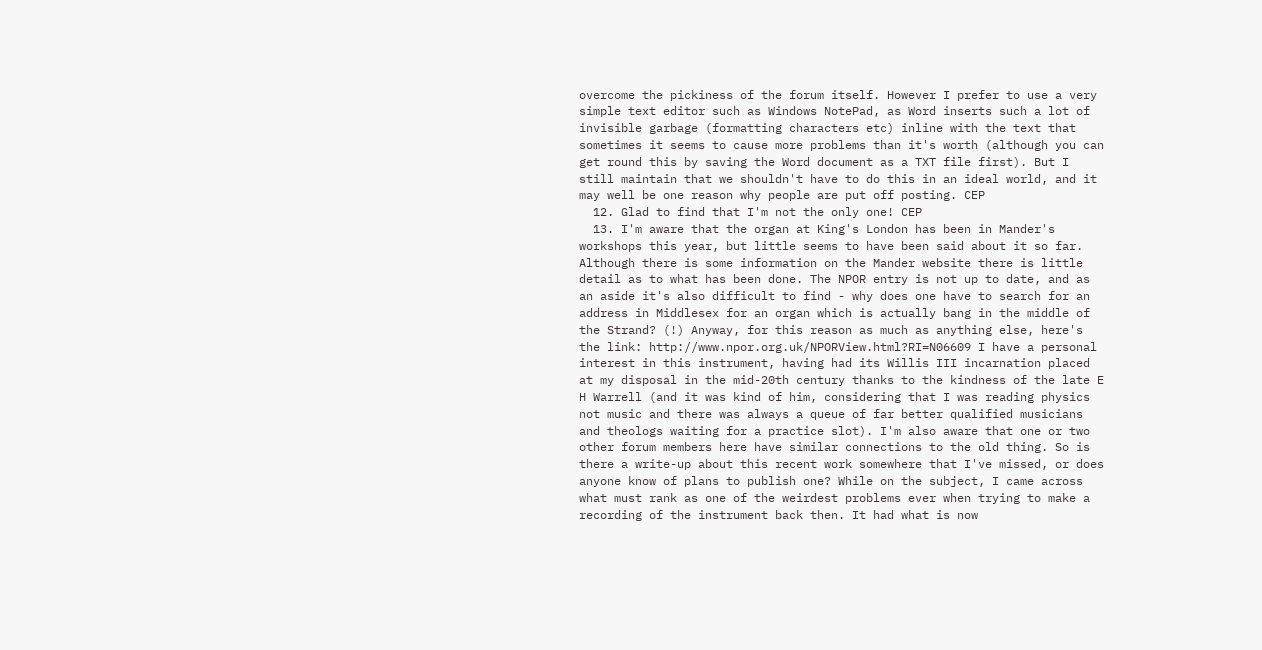overcome the pickiness of the forum itself. However I prefer to use a very simple text editor such as Windows NotePad, as Word inserts such a lot of invisible garbage (formatting characters etc) inline with the text that sometimes it seems to cause more problems than it's worth (although you can get round this by saving the Word document as a TXT file first). But I still maintain that we shouldn't have to do this in an ideal world, and it may well be one reason why people are put off posting. CEP
  12. Glad to find that I'm not the only one! CEP
  13. I'm aware that the organ at King's London has been in Mander's workshops this year, but little seems to have been said about it so far. Although there is some information on the Mander website there is little detail as to what has been done. The NPOR entry is not up to date, and as an aside it's also difficult to find - why does one have to search for an address in Middlesex for an organ which is actually bang in the middle of the Strand? (!) Anyway, for this reason as much as anything else, here's the link: http://www.npor.org.uk/NPORView.html?RI=N06609 I have a personal interest in this instrument, having had its Willis III incarnation placed at my disposal in the mid-20th century thanks to the kindness of the late E H Warrell (and it was kind of him, considering that I was reading physics not music and there was always a queue of far better qualified musicians and theologs waiting for a practice slot). I'm also aware that one or two other forum members here have similar connections to the old thing. So is there a write-up about this recent work somewhere that I've missed, or does anyone know of plans to publish one? While on the subject, I came across what must rank as one of the weirdest problems ever when trying to make a recording of the instrument back then. It had what is now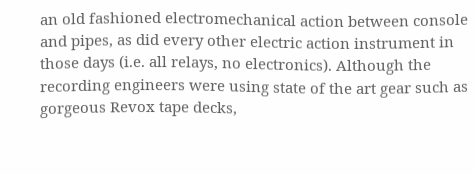an old fashioned electromechanical action between console and pipes, as did every other electric action instrument in those days (i.e. all relays, no electronics). Although the recording engineers were using state of the art gear such as gorgeous Revox tape decks,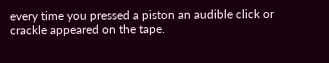every time you pressed a piston an audible click or crackle appeared on the tape.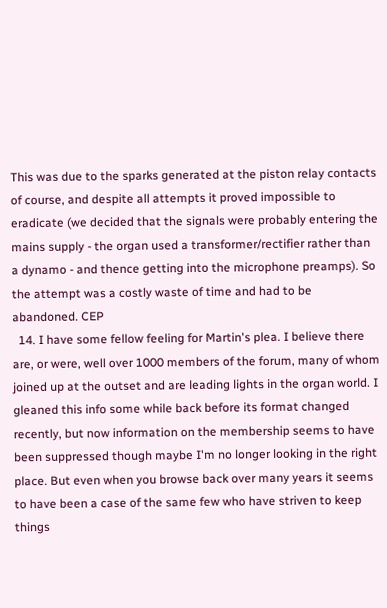This was due to the sparks generated at the piston relay contacts of course, and despite all attempts it proved impossible to eradicate (we decided that the signals were probably entering the mains supply - the organ used a transformer/rectifier rather than a dynamo - and thence getting into the microphone preamps). So the attempt was a costly waste of time and had to be abandoned. CEP
  14. I have some fellow feeling for Martin's plea. I believe there are, or were, well over 1000 members of the forum, many of whom joined up at the outset and are leading lights in the organ world. I gleaned this info some while back before its format changed recently, but now information on the membership seems to have been suppressed though maybe I'm no longer looking in the right place. But even when you browse back over many years it seems to have been a case of the same few who have striven to keep things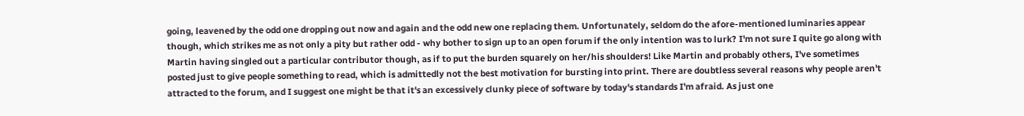going, leavened by the odd one dropping out now and again and the odd new one replacing them. Unfortunately, seldom do the afore-mentioned luminaries appear though, which strikes me as not only a pity but rather odd - why bother to sign up to an open forum if the only intention was to lurk? I'm not sure I quite go along with Martin having singled out a particular contributor though, as if to put the burden squarely on her/his shoulders! Like Martin and probably others, I've sometimes posted just to give people something to read, which is admittedly not the best motivation for bursting into print. There are doubtless several reasons why people aren't attracted to the forum, and I suggest one might be that it's an excessively clunky piece of software by today's standards I'm afraid. As just one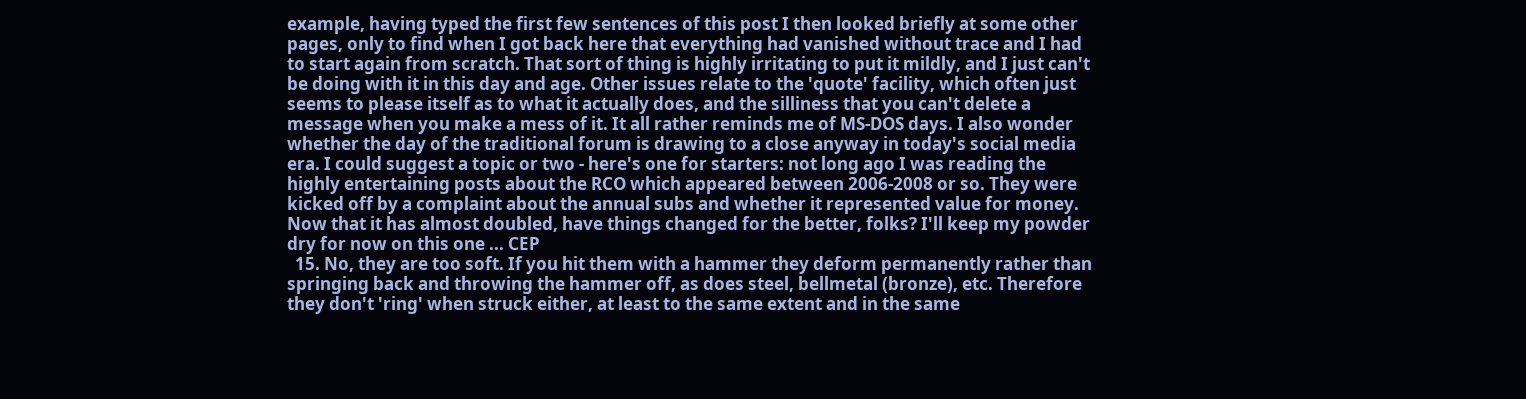example, having typed the first few sentences of this post I then looked briefly at some other pages, only to find when I got back here that everything had vanished without trace and I had to start again from scratch. That sort of thing is highly irritating to put it mildly, and I just can't be doing with it in this day and age. Other issues relate to the 'quote' facility, which often just seems to please itself as to what it actually does, and the silliness that you can't delete a message when you make a mess of it. It all rather reminds me of MS-DOS days. I also wonder whether the day of the traditional forum is drawing to a close anyway in today's social media era. I could suggest a topic or two - here's one for starters: not long ago I was reading the highly entertaining posts about the RCO which appeared between 2006-2008 or so. They were kicked off by a complaint about the annual subs and whether it represented value for money. Now that it has almost doubled, have things changed for the better, folks? I'll keep my powder dry for now on this one ... CEP
  15. No, they are too soft. If you hit them with a hammer they deform permanently rather than springing back and throwing the hammer off, as does steel, bellmetal (bronze), etc. Therefore they don't 'ring' when struck either, at least to the same extent and in the same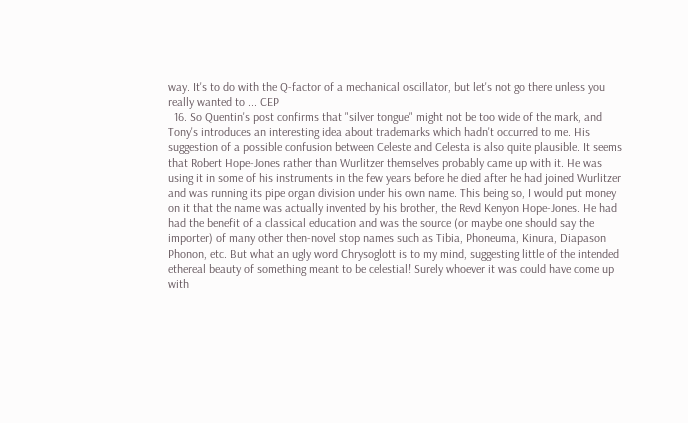way. It's to do with the Q-factor of a mechanical oscillator, but let's not go there unless you really wanted to ... CEP
  16. So Quentin's post confirms that "silver tongue" might not be too wide of the mark, and Tony's introduces an interesting idea about trademarks which hadn't occurred to me. His suggestion of a possible confusion between Celeste and Celesta is also quite plausible. It seems that Robert Hope-Jones rather than Wurlitzer themselves probably came up with it. He was using it in some of his instruments in the few years before he died after he had joined Wurlitzer and was running its pipe organ division under his own name. This being so, I would put money on it that the name was actually invented by his brother, the Revd Kenyon Hope-Jones. He had had the benefit of a classical education and was the source (or maybe one should say the importer) of many other then-novel stop names such as Tibia, Phoneuma, Kinura, Diapason Phonon, etc. But what an ugly word Chrysoglott is to my mind, suggesting little of the intended ethereal beauty of something meant to be celestial! Surely whoever it was could have come up with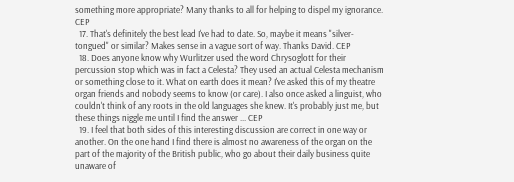something more appropriate? Many thanks to all for helping to dispel my ignorance. CEP
  17. That's definitely the best lead I've had to date. So, maybe it means "silver-tongued" or similar? Makes sense in a vague sort of way. Thanks David. CEP
  18. Does anyone know why Wurlitzer used the word Chrysoglott for their percussion stop which was in fact a Celesta? They used an actual Celesta mechanism or something close to it. What on earth does it mean? I've asked this of my theatre organ friends and nobody seems to know (or care). I also once asked a linguist, who couldn't think of any roots in the old languages she knew. It's probably just me, but these things niggle me until I find the answer ... CEP
  19. I feel that both sides of this interesting discussion are correct in one way or another. On the one hand I find there is almost no awareness of the organ on the part of the majority of the British public, who go about their daily business quite unaware of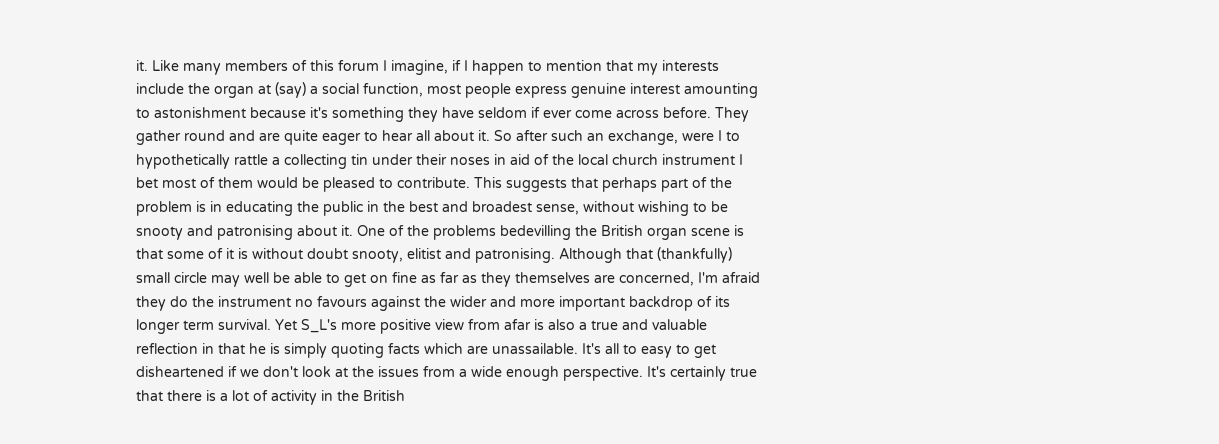it. Like many members of this forum I imagine, if I happen to mention that my interests include the organ at (say) a social function, most people express genuine interest amounting to astonishment because it's something they have seldom if ever come across before. They gather round and are quite eager to hear all about it. So after such an exchange, were I to hypothetically rattle a collecting tin under their noses in aid of the local church instrument I bet most of them would be pleased to contribute. This suggests that perhaps part of the problem is in educating the public in the best and broadest sense, without wishing to be snooty and patronising about it. One of the problems bedevilling the British organ scene is that some of it is without doubt snooty, elitist and patronising. Although that (thankfully) small circle may well be able to get on fine as far as they themselves are concerned, I'm afraid they do the instrument no favours against the wider and more important backdrop of its longer term survival. Yet S_L's more positive view from afar is also a true and valuable reflection in that he is simply quoting facts which are unassailable. It's all to easy to get disheartened if we don't look at the issues from a wide enough perspective. It's certainly true that there is a lot of activity in the British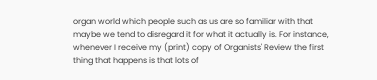organ world which people such as us are so familiar with that maybe we tend to disregard it for what it actually is. For instance, whenever I receive my (print) copy of Organists' Review the first thing that happens is that lots of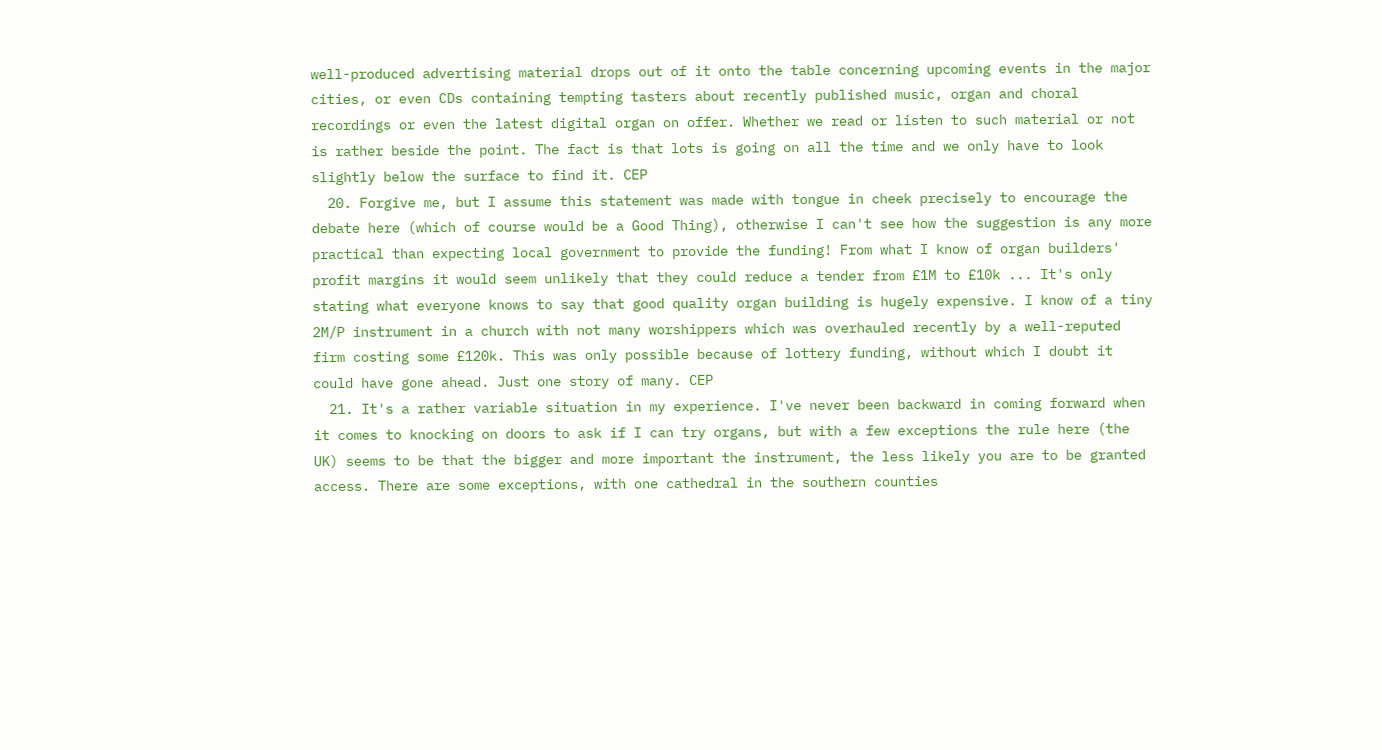well-produced advertising material drops out of it onto the table concerning upcoming events in the major cities, or even CDs containing tempting tasters about recently published music, organ and choral recordings or even the latest digital organ on offer. Whether we read or listen to such material or not is rather beside the point. The fact is that lots is going on all the time and we only have to look slightly below the surface to find it. CEP
  20. Forgive me, but I assume this statement was made with tongue in cheek precisely to encourage the debate here (which of course would be a Good Thing), otherwise I can't see how the suggestion is any more practical than expecting local government to provide the funding! From what I know of organ builders' profit margins it would seem unlikely that they could reduce a tender from £1M to £10k ... It's only stating what everyone knows to say that good quality organ building is hugely expensive. I know of a tiny 2M/P instrument in a church with not many worshippers which was overhauled recently by a well-reputed firm costing some £120k. This was only possible because of lottery funding, without which I doubt it could have gone ahead. Just one story of many. CEP
  21. It's a rather variable situation in my experience. I've never been backward in coming forward when it comes to knocking on doors to ask if I can try organs, but with a few exceptions the rule here (the UK) seems to be that the bigger and more important the instrument, the less likely you are to be granted access. There are some exceptions, with one cathedral in the southern counties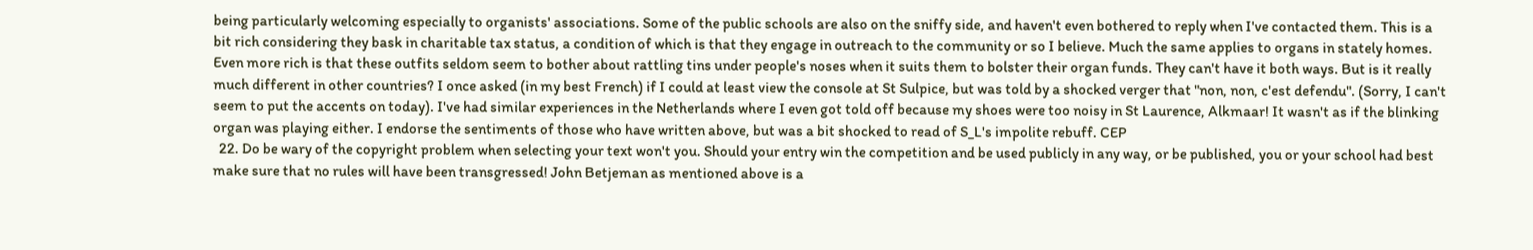being particularly welcoming especially to organists' associations. Some of the public schools are also on the sniffy side, and haven't even bothered to reply when I've contacted them. This is a bit rich considering they bask in charitable tax status, a condition of which is that they engage in outreach to the community or so I believe. Much the same applies to organs in stately homes. Even more rich is that these outfits seldom seem to bother about rattling tins under people's noses when it suits them to bolster their organ funds. They can't have it both ways. But is it really much different in other countries? I once asked (in my best French) if I could at least view the console at St Sulpice, but was told by a shocked verger that "non, non, c'est defendu". (Sorry, I can't seem to put the accents on today). I've had similar experiences in the Netherlands where I even got told off because my shoes were too noisy in St Laurence, Alkmaar! It wasn't as if the blinking organ was playing either. I endorse the sentiments of those who have written above, but was a bit shocked to read of S_L's impolite rebuff. CEP
  22. Do be wary of the copyright problem when selecting your text won't you. Should your entry win the competition and be used publicly in any way, or be published, you or your school had best make sure that no rules will have been transgressed! John Betjeman as mentioned above is a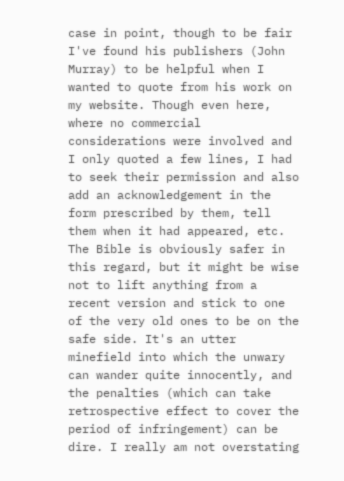case in point, though to be fair I've found his publishers (John Murray) to be helpful when I wanted to quote from his work on my website. Though even here, where no commercial considerations were involved and I only quoted a few lines, I had to seek their permission and also add an acknowledgement in the form prescribed by them, tell them when it had appeared, etc. The Bible is obviously safer in this regard, but it might be wise not to lift anything from a recent version and stick to one of the very old ones to be on the safe side. It's an utter minefield into which the unwary can wander quite innocently, and the penalties (which can take retrospective effect to cover the period of infringement) can be dire. I really am not overstating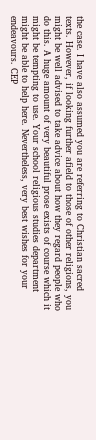the case. I have also assumed you are referring to Christian sacred texts. However, if looking further afield to those of other religions, you might be well advised to take advice about how they regard people who do this. A huge amount of very beautiful prose exists of course which it might be tempting to use. Your school religious studies department might be able to help here. Nevertheless, very best wishes for your endeavours. CEP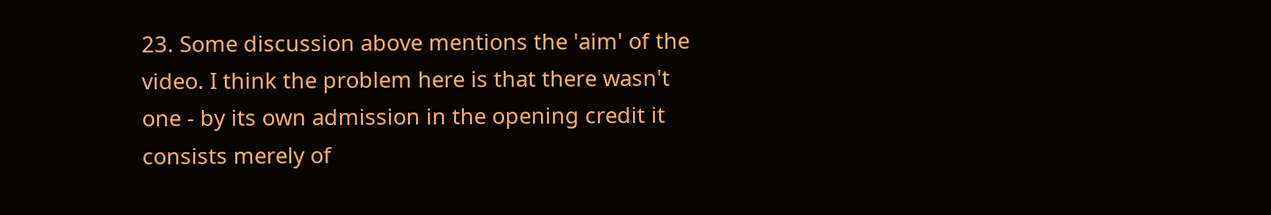23. Some discussion above mentions the 'aim' of the video. I think the problem here is that there wasn't one - by its own admission in the opening credit it consists merely of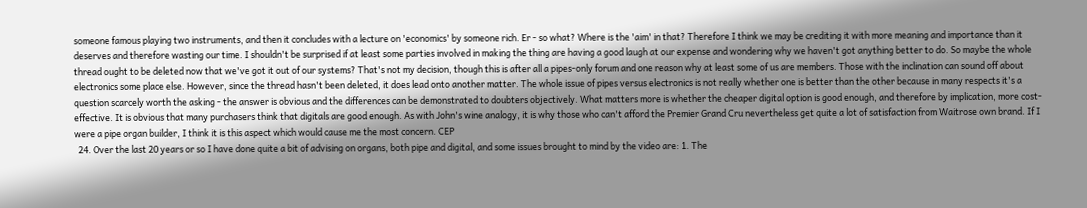someone famous playing two instruments, and then it concludes with a lecture on 'economics' by someone rich. Er - so what? Where is the 'aim' in that? Therefore I think we may be crediting it with more meaning and importance than it deserves and therefore wasting our time. I shouldn't be surprised if at least some parties involved in making the thing are having a good laugh at our expense and wondering why we haven't got anything better to do. So maybe the whole thread ought to be deleted now that we've got it out of our systems? That's not my decision, though this is after all a pipes-only forum and one reason why at least some of us are members. Those with the inclination can sound off about electronics some place else. However, since the thread hasn't been deleted, it does lead onto another matter. The whole issue of pipes versus electronics is not really whether one is better than the other because in many respects it's a question scarcely worth the asking - the answer is obvious and the differences can be demonstrated to doubters objectively. What matters more is whether the cheaper digital option is good enough, and therefore by implication, more cost-effective. It is obvious that many purchasers think that digitals are good enough. As with John's wine analogy, it is why those who can't afford the Premier Grand Cru nevertheless get quite a lot of satisfaction from Waitrose own brand. If I were a pipe organ builder, I think it is this aspect which would cause me the most concern. CEP
  24. Over the last 20 years or so I have done quite a bit of advising on organs, both pipe and digital, and some issues brought to mind by the video are: 1. The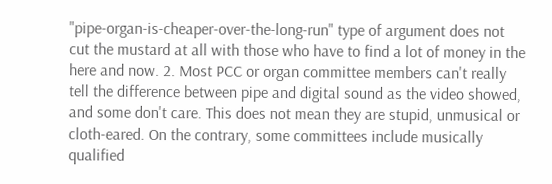"pipe-organ-is-cheaper-over-the-long-run" type of argument does not cut the mustard at all with those who have to find a lot of money in the here and now. 2. Most PCC or organ committee members can't really tell the difference between pipe and digital sound as the video showed, and some don't care. This does not mean they are stupid, unmusical or cloth-eared. On the contrary, some committees include musically qualified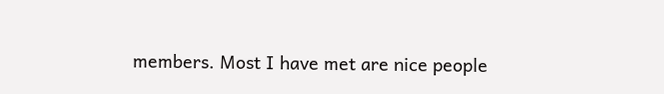members. Most I have met are nice people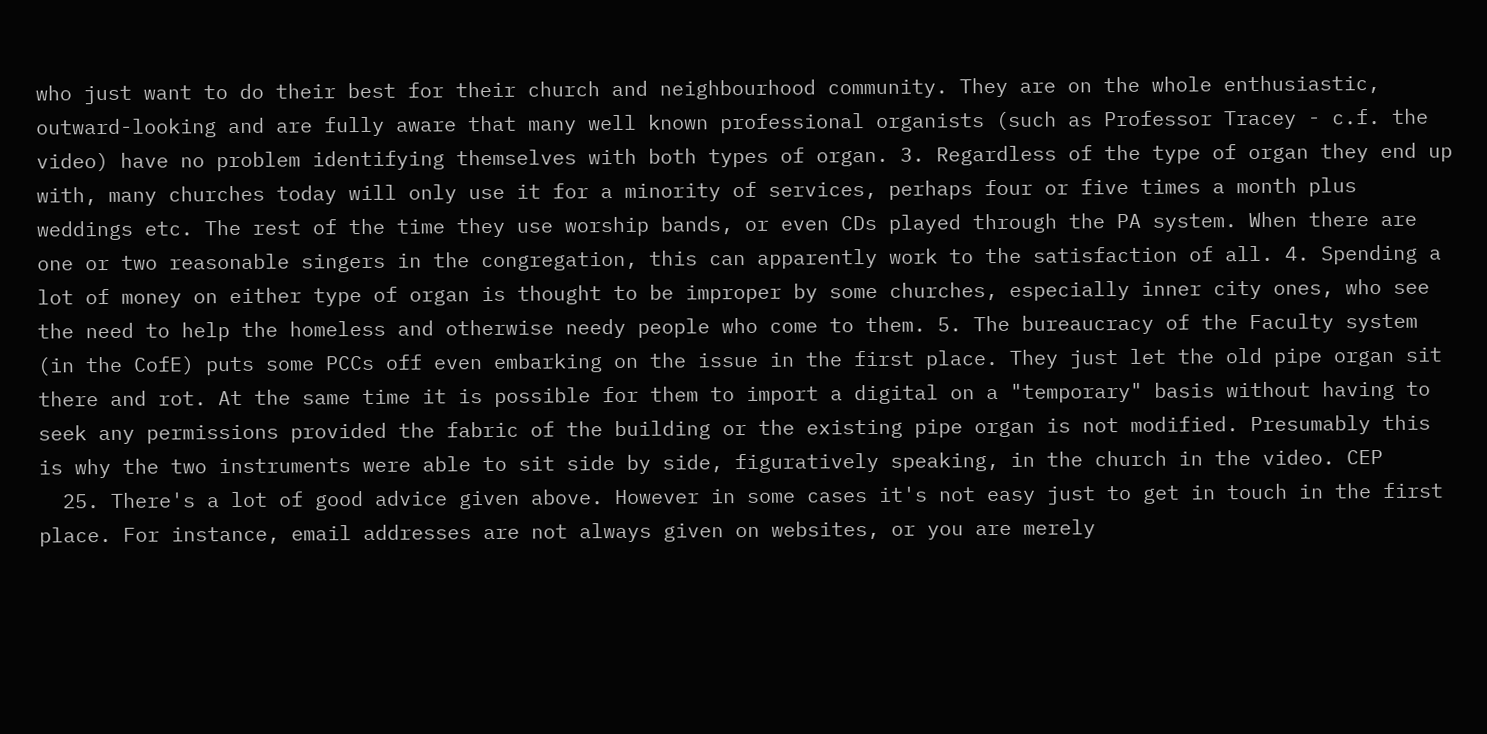who just want to do their best for their church and neighbourhood community. They are on the whole enthusiastic, outward-looking and are fully aware that many well known professional organists (such as Professor Tracey - c.f. the video) have no problem identifying themselves with both types of organ. 3. Regardless of the type of organ they end up with, many churches today will only use it for a minority of services, perhaps four or five times a month plus weddings etc. The rest of the time they use worship bands, or even CDs played through the PA system. When there are one or two reasonable singers in the congregation, this can apparently work to the satisfaction of all. 4. Spending a lot of money on either type of organ is thought to be improper by some churches, especially inner city ones, who see the need to help the homeless and otherwise needy people who come to them. 5. The bureaucracy of the Faculty system (in the CofE) puts some PCCs off even embarking on the issue in the first place. They just let the old pipe organ sit there and rot. At the same time it is possible for them to import a digital on a "temporary" basis without having to seek any permissions provided the fabric of the building or the existing pipe organ is not modified. Presumably this is why the two instruments were able to sit side by side, figuratively speaking, in the church in the video. CEP
  25. There's a lot of good advice given above. However in some cases it's not easy just to get in touch in the first place. For instance, email addresses are not always given on websites, or you are merely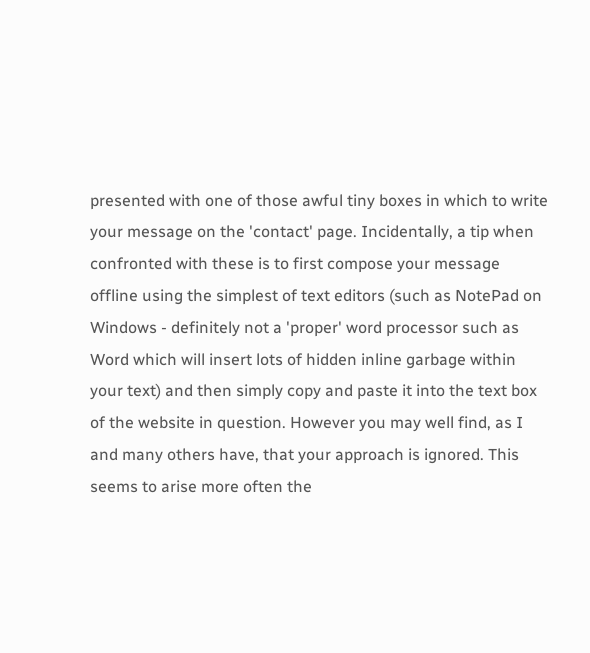presented with one of those awful tiny boxes in which to write your message on the 'contact' page. Incidentally, a tip when confronted with these is to first compose your message offline using the simplest of text editors (such as NotePad on Windows - definitely not a 'proper' word processor such as Word which will insert lots of hidden inline garbage within your text) and then simply copy and paste it into the text box of the website in question. However you may well find, as I and many others have, that your approach is ignored. This seems to arise more often the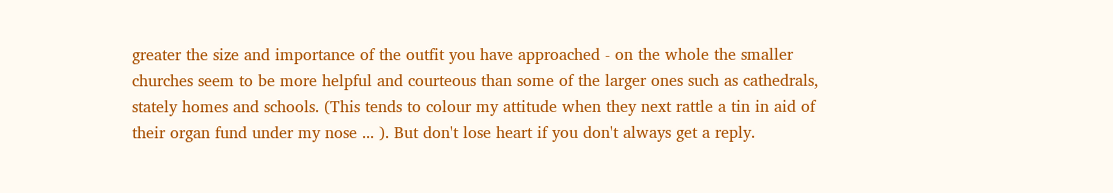greater the size and importance of the outfit you have approached - on the whole the smaller churches seem to be more helpful and courteous than some of the larger ones such as cathedrals, stately homes and schools. (This tends to colour my attitude when they next rattle a tin in aid of their organ fund under my nose ... ). But don't lose heart if you don't always get a reply.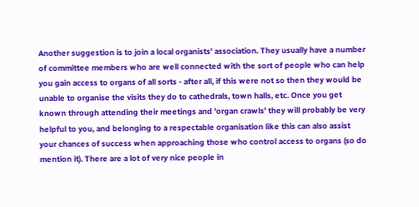Another suggestion is to join a local organists' association. They usually have a number of committee members who are well connected with the sort of people who can help you gain access to organs of all sorts - after all, if this were not so then they would be unable to organise the visits they do to cathedrals, town halls, etc. Once you get known through attending their meetings and 'organ crawls' they will probably be very helpful to you, and belonging to a respectable organisation like this can also assist your chances of success when approaching those who control access to organs (so do mention it). There are a lot of very nice people in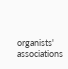organists' associations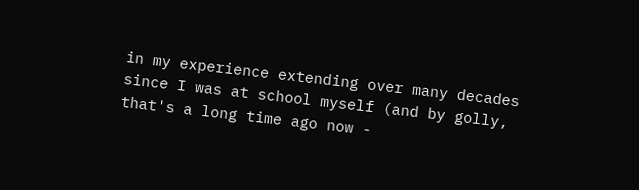in my experience extending over many decades since I was at school myself (and by golly, that's a long time ago now -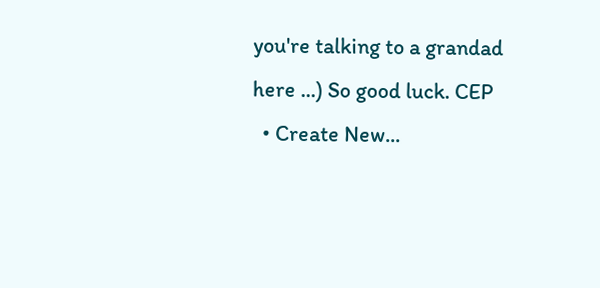you're talking to a grandad here ...) So good luck. CEP
  • Create New...